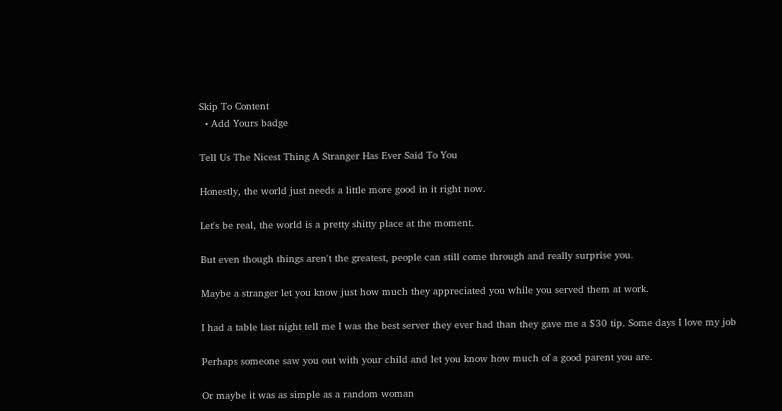Skip To Content
  • Add Yours badge

Tell Us The Nicest Thing A Stranger Has Ever Said To You

Honestly, the world just needs a little more good in it right now.

Let's be real, the world is a pretty shitty place at the moment.

But even though things aren't the greatest, people can still come through and really surprise you.

Maybe a stranger let you know just how much they appreciated you while you served them at work.

I had a table last night tell me I was the best server they ever had than they gave me a $30 tip. Some days I love my job

Perhaps someone saw you out with your child and let you know how much of a good parent you are.

Or maybe it was as simple as a random woman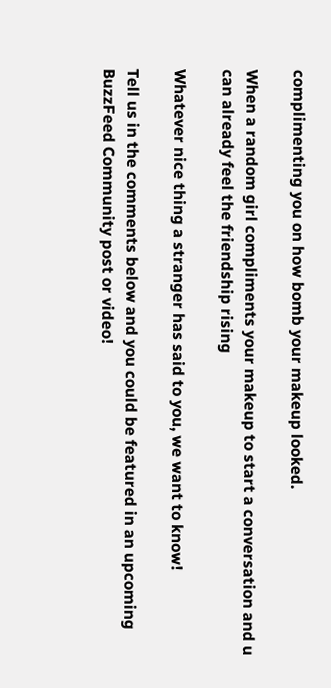complimenting you on how bomb your makeup looked.

When a random girl compliments your makeup to start a conversation and u can already feel the friendship rising

Whatever nice thing a stranger has said to you, we want to know!

Tell us in the comments below and you could be featured in an upcoming BuzzFeed Community post or video!